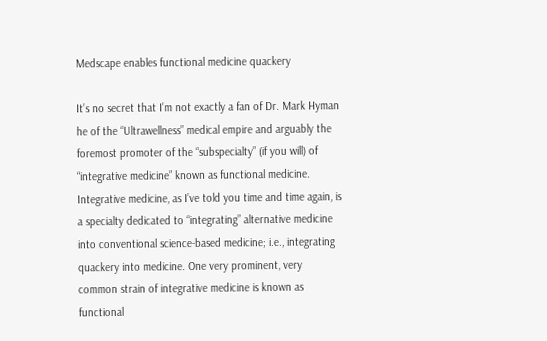Medscape enables functional medicine quackery

It’s no secret that I’m not exactly a fan of Dr. Mark Hyman he of the “Ultrawellness” medical empire and arguably the foremost promoter of the “subspecialty” (if you will) of “integrative medicine” known as functional medicine. Integrative medicine, as I’ve told you time and time again, is a specialty dedicated to “integrating” alternative medicine into conventional science-based medicine; i.e., integrating quackery into medicine. One very prominent, very common strain of integrative medicine is known as functional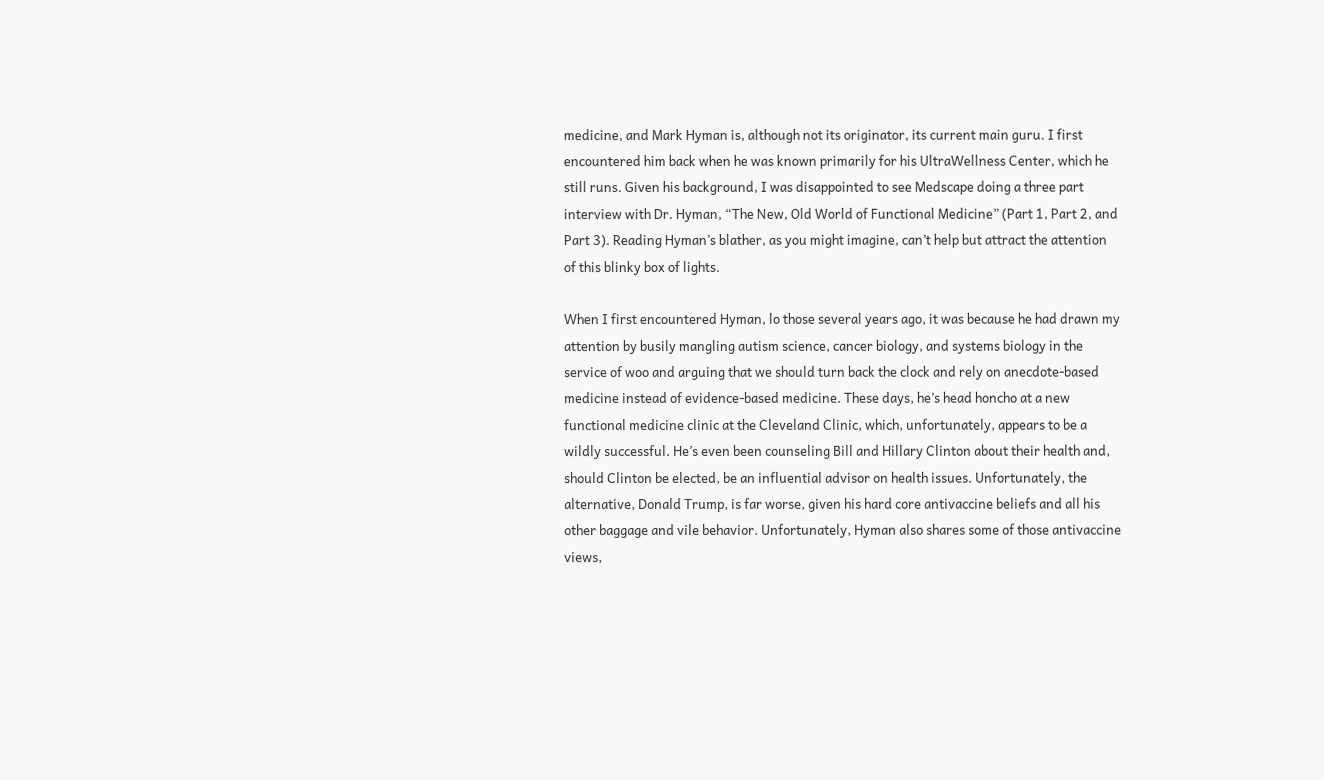medicine, and Mark Hyman is, although not its originator, its current main guru. I first encountered him back when he was known primarily for his UltraWellness Center, which he still runs. Given his background, I was disappointed to see Medscape doing a three part interview with Dr. Hyman, “The New, Old World of Functional Medicine” (Part 1, Part 2, and Part 3). Reading Hyman’s blather, as you might imagine, can’t help but attract the attention of this blinky box of lights.

When I first encountered Hyman, lo those several years ago, it was because he had drawn my attention by busily mangling autism science, cancer biology, and systems biology in the service of woo and arguing that we should turn back the clock and rely on anecdote-based medicine instead of evidence-based medicine. These days, he’s head honcho at a new functional medicine clinic at the Cleveland Clinic, which, unfortunately, appears to be a wildly successful. He’s even been counseling Bill and Hillary Clinton about their health and, should Clinton be elected, be an influential advisor on health issues. Unfortunately, the alternative, Donald Trump, is far worse, given his hard core antivaccine beliefs and all his other baggage and vile behavior. Unfortunately, Hyman also shares some of those antivaccine views,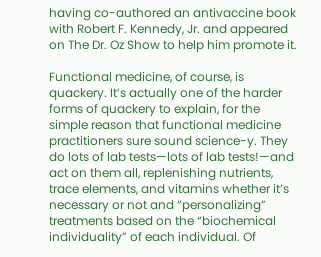having co-authored an antivaccine book with Robert F. Kennedy, Jr. and appeared on The Dr. Oz Show to help him promote it.

Functional medicine, of course, is quackery. It’s actually one of the harder forms of quackery to explain, for the simple reason that functional medicine practitioners sure sound science-y. They do lots of lab tests—lots of lab tests!—and act on them all, replenishing nutrients, trace elements, and vitamins whether it’s necessary or not and “personalizing” treatments based on the “biochemical individuality” of each individual. Of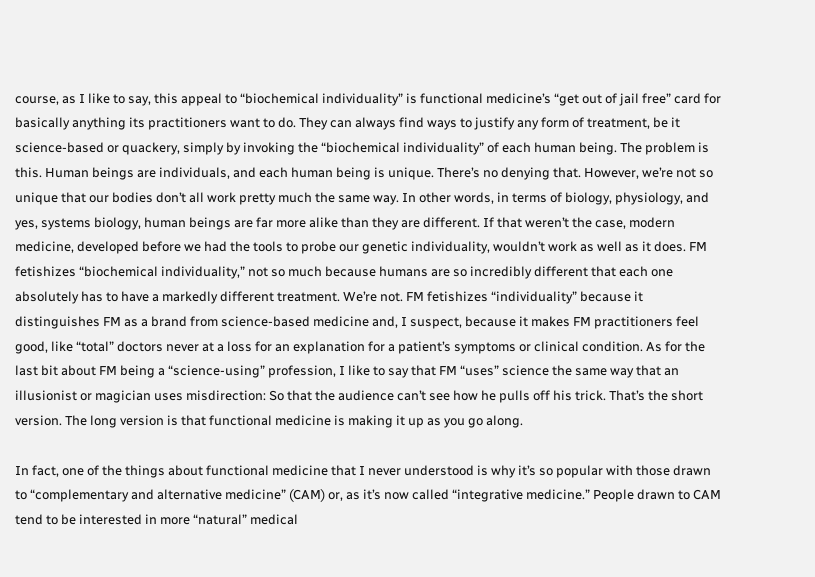course, as I like to say, this appeal to “biochemical individuality” is functional medicine’s “get out of jail free” card for basically anything its practitioners want to do. They can always find ways to justify any form of treatment, be it science-based or quackery, simply by invoking the “biochemical individuality” of each human being. The problem is this. Human beings are individuals, and each human being is unique. There’s no denying that. However, we’re not so unique that our bodies don’t all work pretty much the same way. In other words, in terms of biology, physiology, and yes, systems biology, human beings are far more alike than they are different. If that weren’t the case, modern medicine, developed before we had the tools to probe our genetic individuality, wouldn’t work as well as it does. FM fetishizes “biochemical individuality,” not so much because humans are so incredibly different that each one absolutely has to have a markedly different treatment. We’re not. FM fetishizes “individuality” because it distinguishes FM as a brand from science-based medicine and, I suspect, because it makes FM practitioners feel good, like “total” doctors never at a loss for an explanation for a patient’s symptoms or clinical condition. As for the last bit about FM being a “science-using” profession, I like to say that FM “uses” science the same way that an illusionist or magician uses misdirection: So that the audience can’t see how he pulls off his trick. That’s the short version. The long version is that functional medicine is making it up as you go along.

In fact, one of the things about functional medicine that I never understood is why it’s so popular with those drawn to “complementary and alternative medicine” (CAM) or, as it’s now called “integrative medicine.” People drawn to CAM tend to be interested in more “natural” medical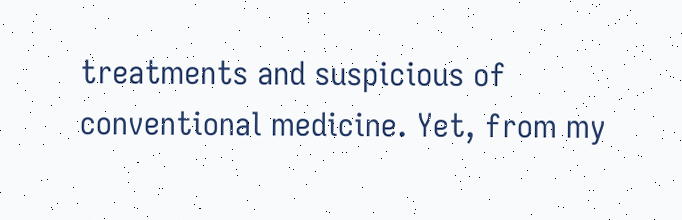treatments and suspicious of conventional medicine. Yet, from my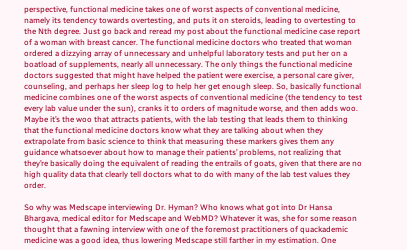perspective, functional medicine takes one of worst aspects of conventional medicine, namely its tendency towards overtesting, and puts it on steroids, leading to overtesting to the Nth degree. Just go back and reread my post about the functional medicine case report of a woman with breast cancer. The functional medicine doctors who treated that woman ordered a dizzying array of unnecessary and unhelpful laboratory tests and put her on a boatload of supplements, nearly all unnecessary. The only things the functional medicine doctors suggested that might have helped the patient were exercise, a personal care giver, counseling, and perhaps her sleep log to help her get enough sleep. So, basically functional medicine combines one of the worst aspects of conventional medicine (the tendency to test every lab value under the sun), cranks it to orders of magnitude worse, and then adds woo. Maybe it’s the woo that attracts patients, with the lab testing that leads them to thinking that the functional medicine doctors know what they are talking about when they extrapolate from basic science to think that measuring these markers gives them any guidance whatsoever about how to manage their patients’ problems, not realizing that they’re basically doing the equivalent of reading the entrails of goats, given that there are no high quality data that clearly tell doctors what to do with many of the lab test values they order.

So why was Medscape interviewing Dr. Hyman? Who knows what got into Dr Hansa Bhargava, medical editor for Medscape and WebMD? Whatever it was, she for some reason thought that a fawning interview with one of the foremost practitioners of quackademic medicine was a good idea, thus lowering Medscape still farther in my estimation. One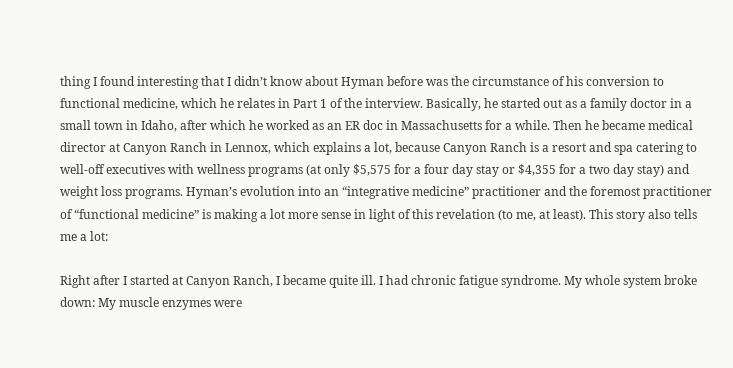thing I found interesting that I didn’t know about Hyman before was the circumstance of his conversion to functional medicine, which he relates in Part 1 of the interview. Basically, he started out as a family doctor in a small town in Idaho, after which he worked as an ER doc in Massachusetts for a while. Then he became medical director at Canyon Ranch in Lennox, which explains a lot, because Canyon Ranch is a resort and spa catering to well-off executives with wellness programs (at only $5,575 for a four day stay or $4,355 for a two day stay) and weight loss programs. Hyman’s evolution into an “integrative medicine” practitioner and the foremost practitioner of “functional medicine” is making a lot more sense in light of this revelation (to me, at least). This story also tells me a lot:

Right after I started at Canyon Ranch, I became quite ill. I had chronic fatigue syndrome. My whole system broke down: My muscle enzymes were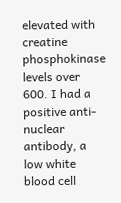elevated with creatine phosphokinase levels over 600. I had a positive anti-nuclear antibody, a low white blood cell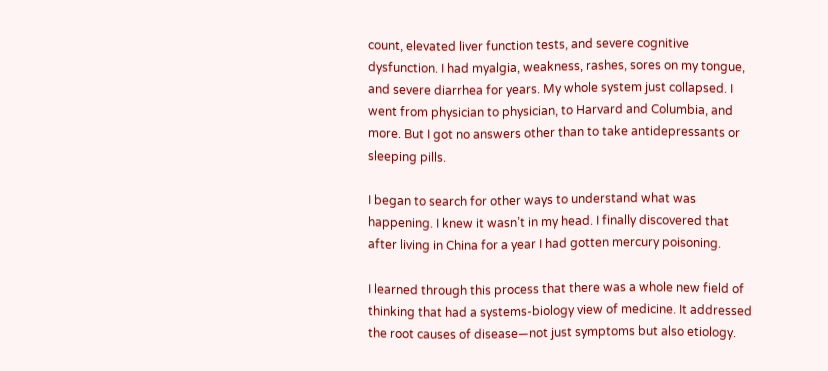count, elevated liver function tests, and severe cognitive dysfunction. I had myalgia, weakness, rashes, sores on my tongue, and severe diarrhea for years. My whole system just collapsed. I went from physician to physician, to Harvard and Columbia, and more. But I got no answers other than to take antidepressants or sleeping pills.

I began to search for other ways to understand what was happening. I knew it wasn’t in my head. I finally discovered that after living in China for a year I had gotten mercury poisoning.

I learned through this process that there was a whole new field of thinking that had a systems-biology view of medicine. It addressed the root causes of disease—not just symptoms but also etiology.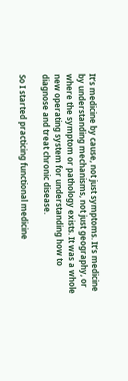It’s medicine by cause, not just symptoms. It’s medicine by understanding mechanisms, not just geography, or where the symptom or pathology exists. It was a whole new operating system for understanding how to diagnose and treat chronic disease.

So I started practicing functional medicine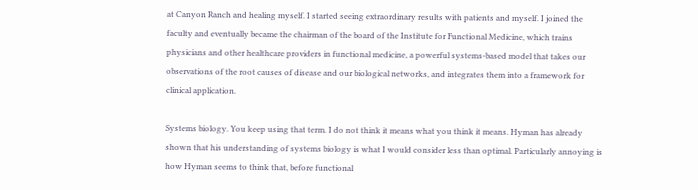at Canyon Ranch and healing myself. I started seeing extraordinary results with patients and myself. I joined the faculty and eventually became the chairman of the board of the Institute for Functional Medicine, which trains physicians and other healthcare providers in functional medicine, a powerful systems-based model that takes our observations of the root causes of disease and our biological networks, and integrates them into a framework for clinical application.

Systems biology. You keep using that term. I do not think it means what you think it means. Hyman has already shown that his understanding of systems biology is what I would consider less than optimal. Particularly annoying is how Hyman seems to think that, before functional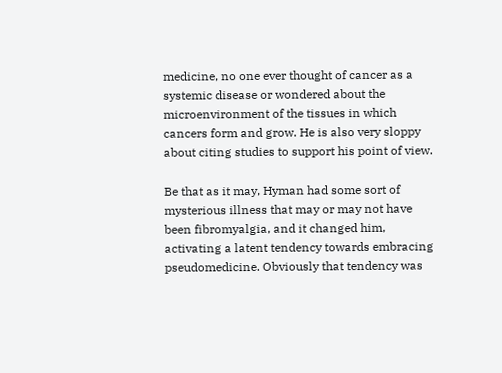medicine, no one ever thought of cancer as a systemic disease or wondered about the microenvironment of the tissues in which cancers form and grow. He is also very sloppy about citing studies to support his point of view.

Be that as it may, Hyman had some sort of mysterious illness that may or may not have been fibromyalgia, and it changed him, activating a latent tendency towards embracing pseudomedicine. Obviously that tendency was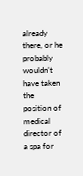already there, or he probably wouldn’t have taken the position of medical director of a spa for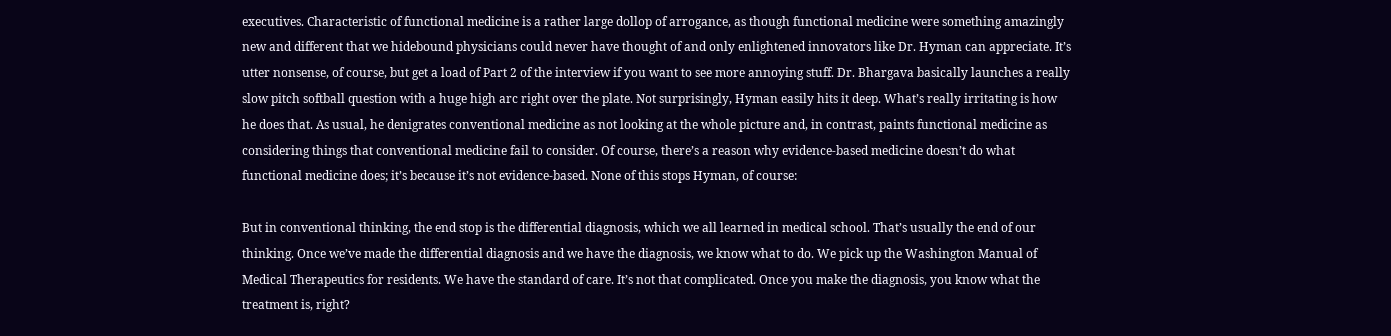executives. Characteristic of functional medicine is a rather large dollop of arrogance, as though functional medicine were something amazingly new and different that we hidebound physicians could never have thought of and only enlightened innovators like Dr. Hyman can appreciate. It’s utter nonsense, of course, but get a load of Part 2 of the interview if you want to see more annoying stuff. Dr. Bhargava basically launches a really slow pitch softball question with a huge high arc right over the plate. Not surprisingly, Hyman easily hits it deep. What’s really irritating is how he does that. As usual, he denigrates conventional medicine as not looking at the whole picture and, in contrast, paints functional medicine as considering things that conventional medicine fail to consider. Of course, there’s a reason why evidence-based medicine doesn’t do what functional medicine does; it’s because it’s not evidence-based. None of this stops Hyman, of course:

But in conventional thinking, the end stop is the differential diagnosis, which we all learned in medical school. That’s usually the end of our thinking. Once we’ve made the differential diagnosis and we have the diagnosis, we know what to do. We pick up the Washington Manual of Medical Therapeutics for residents. We have the standard of care. It’s not that complicated. Once you make the diagnosis, you know what the treatment is, right?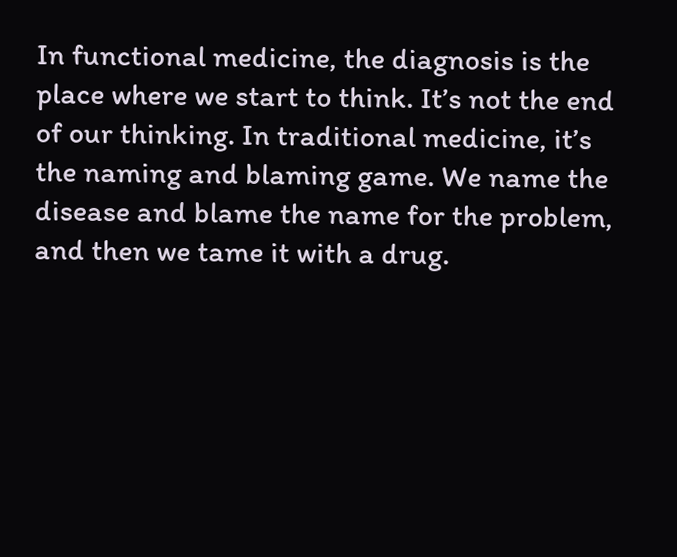In functional medicine, the diagnosis is the place where we start to think. It’s not the end of our thinking. In traditional medicine, it’s the naming and blaming game. We name the disease and blame the name for the problem, and then we tame it with a drug.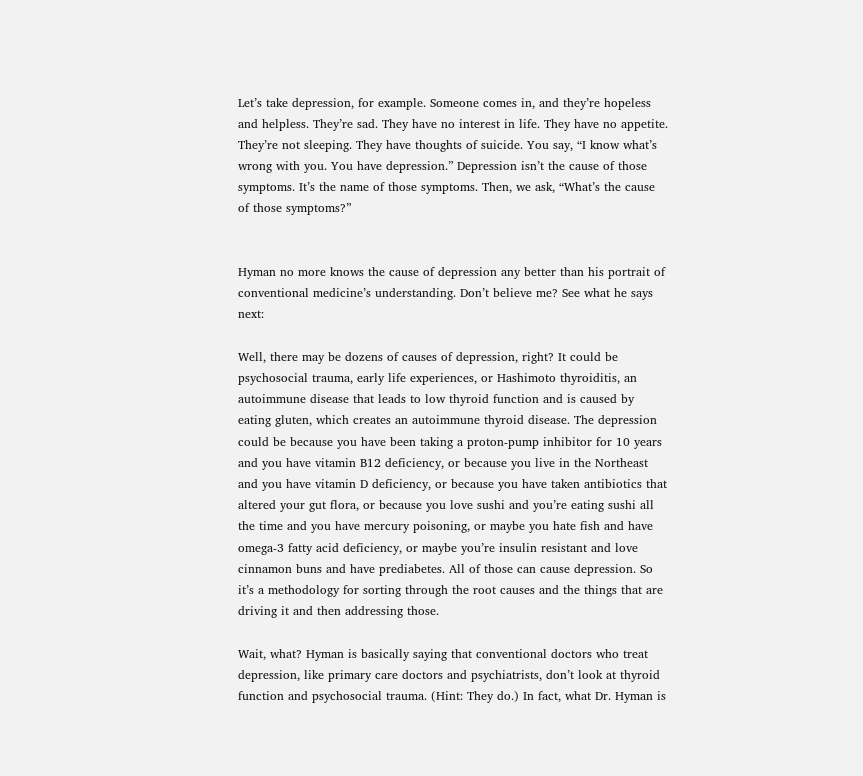Let’s take depression, for example. Someone comes in, and they’re hopeless and helpless. They’re sad. They have no interest in life. They have no appetite. They’re not sleeping. They have thoughts of suicide. You say, “I know what’s wrong with you. You have depression.” Depression isn’t the cause of those symptoms. It’s the name of those symptoms. Then, we ask, “What’s the cause of those symptoms?”


Hyman no more knows the cause of depression any better than his portrait of conventional medicine’s understanding. Don’t believe me? See what he says next:

Well, there may be dozens of causes of depression, right? It could be psychosocial trauma, early life experiences, or Hashimoto thyroiditis, an autoimmune disease that leads to low thyroid function and is caused by eating gluten, which creates an autoimmune thyroid disease. The depression could be because you have been taking a proton-pump inhibitor for 10 years and you have vitamin B12 deficiency, or because you live in the Northeast and you have vitamin D deficiency, or because you have taken antibiotics that altered your gut flora, or because you love sushi and you’re eating sushi all the time and you have mercury poisoning, or maybe you hate fish and have omega-3 fatty acid deficiency, or maybe you’re insulin resistant and love cinnamon buns and have prediabetes. All of those can cause depression. So it’s a methodology for sorting through the root causes and the things that are driving it and then addressing those.

Wait, what? Hyman is basically saying that conventional doctors who treat depression, like primary care doctors and psychiatrists, don’t look at thyroid function and psychosocial trauma. (Hint: They do.) In fact, what Dr. Hyman is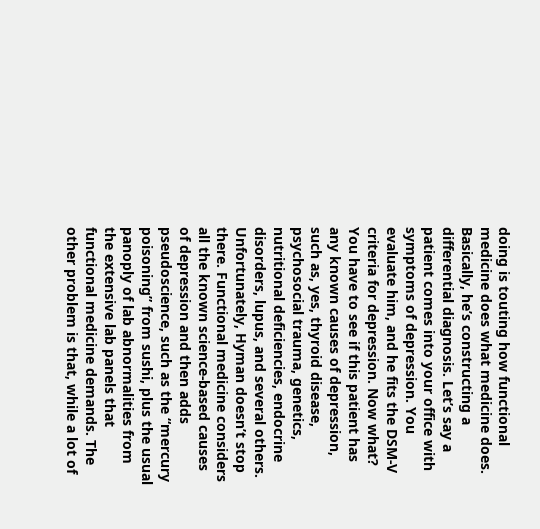doing is touting how functional medicine does what medicine does. Basically, he’s constructing a differential diagnosis. Let’s say a patient comes into your office with symptoms of depression. You evaluate him, and he fits the DSM-V criteria for depression. Now what? You have to see if this patient has any known causes of depression, such as, yes, thyroid disease, psychosocial trauma, genetics, nutritional deficiencies, endocrine disorders, lupus, and several others. Unfortunately, Hyman doesn’t stop there. Functional medicine considers all the known science-based causes of depression and then adds pseudoscience, such as the “mercury poisoning” from sushi, plus the usual panoply of lab abnormalities from the extensive lab panels that functional medicine demands. The other problem is that, while a lot of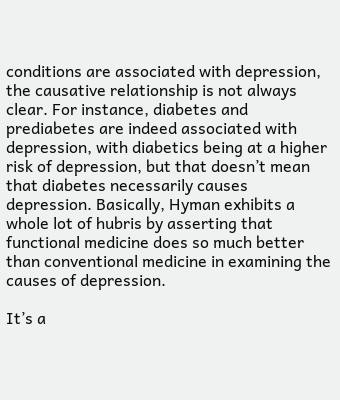conditions are associated with depression, the causative relationship is not always clear. For instance, diabetes and prediabetes are indeed associated with depression, with diabetics being at a higher risk of depression, but that doesn’t mean that diabetes necessarily causes depression. Basically, Hyman exhibits a whole lot of hubris by asserting that functional medicine does so much better than conventional medicine in examining the causes of depression.

It’s a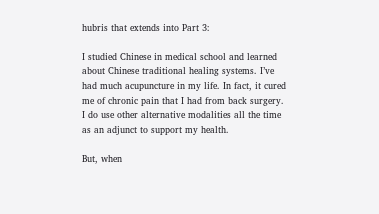hubris that extends into Part 3:

I studied Chinese in medical school and learned about Chinese traditional healing systems. I’ve had much acupuncture in my life. In fact, it cured me of chronic pain that I had from back surgery. I do use other alternative modalities all the time as an adjunct to support my health.

But, when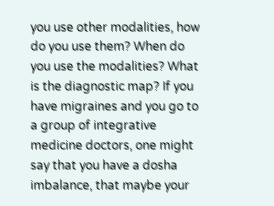you use other modalities, how do you use them? When do you use the modalities? What is the diagnostic map? If you have migraines and you go to a group of integrative medicine doctors, one might say that you have a dosha imbalance, that maybe your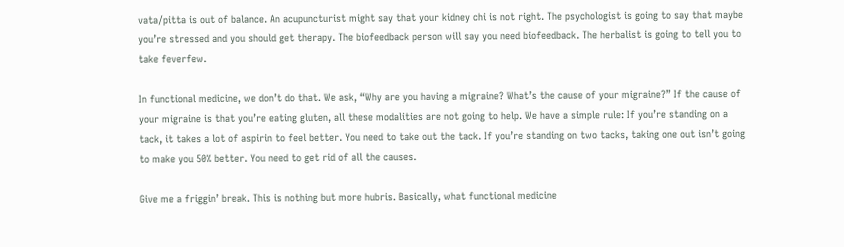vata/pitta is out of balance. An acupuncturist might say that your kidney chi is not right. The psychologist is going to say that maybe you’re stressed and you should get therapy. The biofeedback person will say you need biofeedback. The herbalist is going to tell you to take feverfew.

In functional medicine, we don’t do that. We ask, “Why are you having a migraine? What’s the cause of your migraine?” If the cause of your migraine is that you’re eating gluten, all these modalities are not going to help. We have a simple rule: If you’re standing on a tack, it takes a lot of aspirin to feel better. You need to take out the tack. If you’re standing on two tacks, taking one out isn’t going to make you 50% better. You need to get rid of all the causes.

Give me a friggin’ break. This is nothing but more hubris. Basically, what functional medicine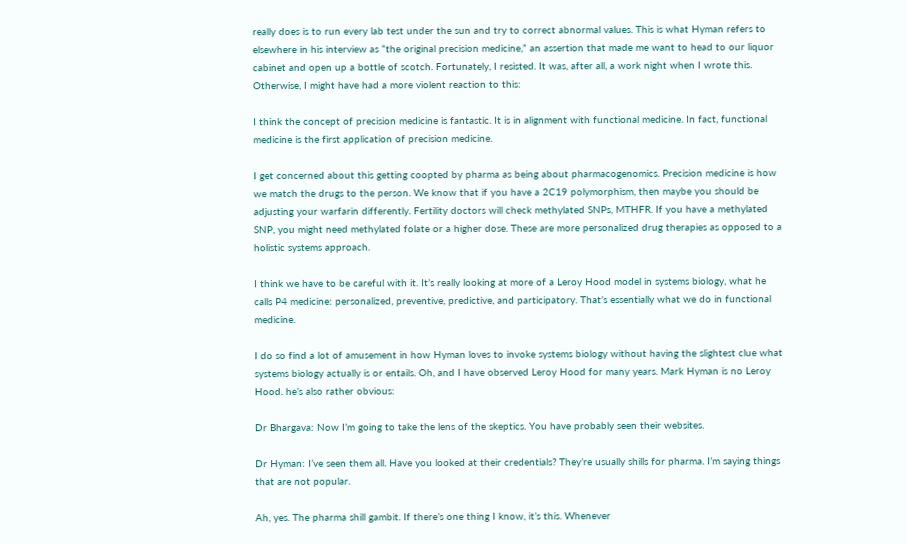really does is to run every lab test under the sun and try to correct abnormal values. This is what Hyman refers to elsewhere in his interview as “the original precision medicine,” an assertion that made me want to head to our liquor cabinet and open up a bottle of scotch. Fortunately, I resisted. It was, after all, a work night when I wrote this. Otherwise, I might have had a more violent reaction to this:

I think the concept of precision medicine is fantastic. It is in alignment with functional medicine. In fact, functional medicine is the first application of precision medicine.

I get concerned about this getting coopted by pharma as being about pharmacogenomics. Precision medicine is how we match the drugs to the person. We know that if you have a 2C19 polymorphism, then maybe you should be adjusting your warfarin differently. Fertility doctors will check methylated SNPs, MTHFR. If you have a methylated SNP, you might need methylated folate or a higher dose. These are more personalized drug therapies as opposed to a holistic systems approach.

I think we have to be careful with it. It’s really looking at more of a Leroy Hood model in systems biology, what he calls P4 medicine: personalized, preventive, predictive, and participatory. That’s essentially what we do in functional medicine.

I do so find a lot of amusement in how Hyman loves to invoke systems biology without having the slightest clue what systems biology actually is or entails. Oh, and I have observed Leroy Hood for many years. Mark Hyman is no Leroy Hood. he’s also rather obvious:

Dr Bhargava: Now I’m going to take the lens of the skeptics. You have probably seen their websites.

Dr Hyman: I’ve seen them all. Have you looked at their credentials? They’re usually shills for pharma. I’m saying things that are not popular.

Ah, yes. The pharma shill gambit. If there’s one thing I know, it’s this. Whenever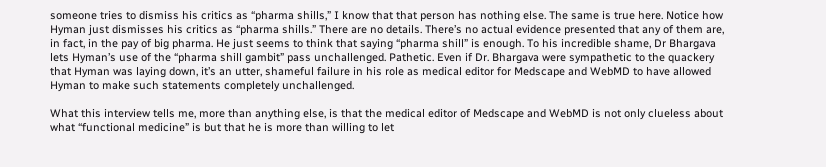someone tries to dismiss his critics as “pharma shills,” I know that that person has nothing else. The same is true here. Notice how Hyman just dismisses his critics as “pharma shills.” There are no details. There’s no actual evidence presented that any of them are, in fact, in the pay of big pharma. He just seems to think that saying “pharma shill” is enough. To his incredible shame, Dr Bhargava lets Hyman’s use of the “pharma shill gambit” pass unchallenged. Pathetic. Even if Dr. Bhargava were sympathetic to the quackery that Hyman was laying down, it’s an utter, shameful failure in his role as medical editor for Medscape and WebMD to have allowed Hyman to make such statements completely unchallenged.

What this interview tells me, more than anything else, is that the medical editor of Medscape and WebMD is not only clueless about what “functional medicine” is but that he is more than willing to let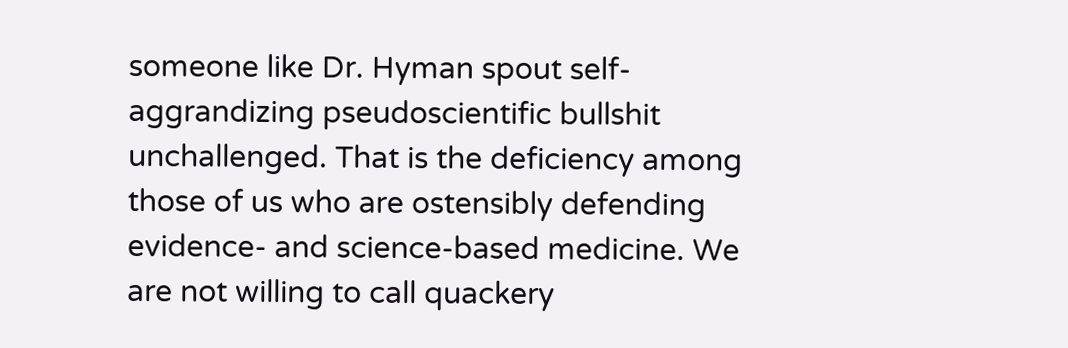someone like Dr. Hyman spout self-aggrandizing pseudoscientific bullshit unchallenged. That is the deficiency among those of us who are ostensibly defending evidence- and science-based medicine. We are not willing to call quackery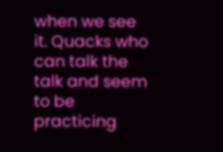when we see it. Quacks who can talk the talk and seem to be practicing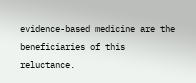evidence-based medicine are the beneficiaries of this reluctance.